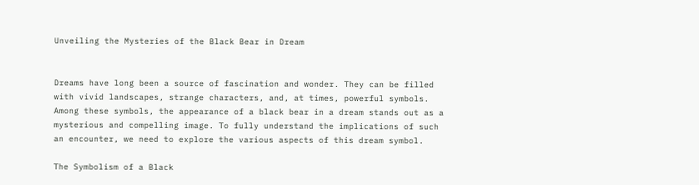Unveiling the Mysteries of the Black Bear in Dream


Dreams have long been a source of fascination and wonder. They can be filled with vivid landscapes, strange characters, and, at times, powerful symbols. Among these symbols, the appearance of a black bear in a dream stands out as a mysterious and compelling image. To fully understand the implications of such an encounter, we need to explore the various aspects of this dream symbol.

The Symbolism of a Black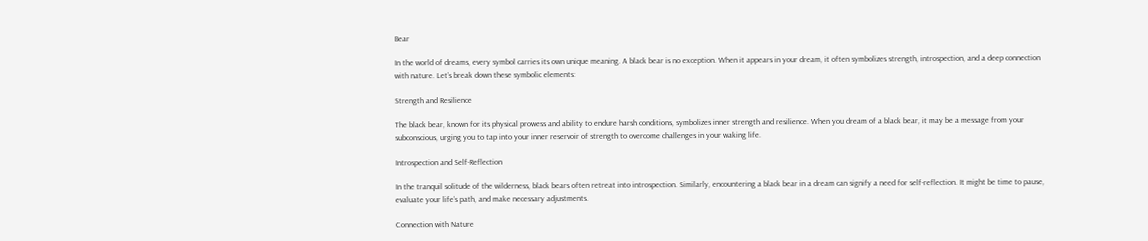Bear

In the world of dreams, every symbol carries its own unique meaning. A black bear is no exception. When it appears in your dream, it often symbolizes strength, introspection, and a deep connection with nature. Let’s break down these symbolic elements:

Strength and Resilience

The black bear, known for its physical prowess and ability to endure harsh conditions, symbolizes inner strength and resilience. When you dream of a black bear, it may be a message from your subconscious, urging you to tap into your inner reservoir of strength to overcome challenges in your waking life.

Introspection and Self-Reflection

In the tranquil solitude of the wilderness, black bears often retreat into introspection. Similarly, encountering a black bear in a dream can signify a need for self-reflection. It might be time to pause, evaluate your life’s path, and make necessary adjustments.

Connection with Nature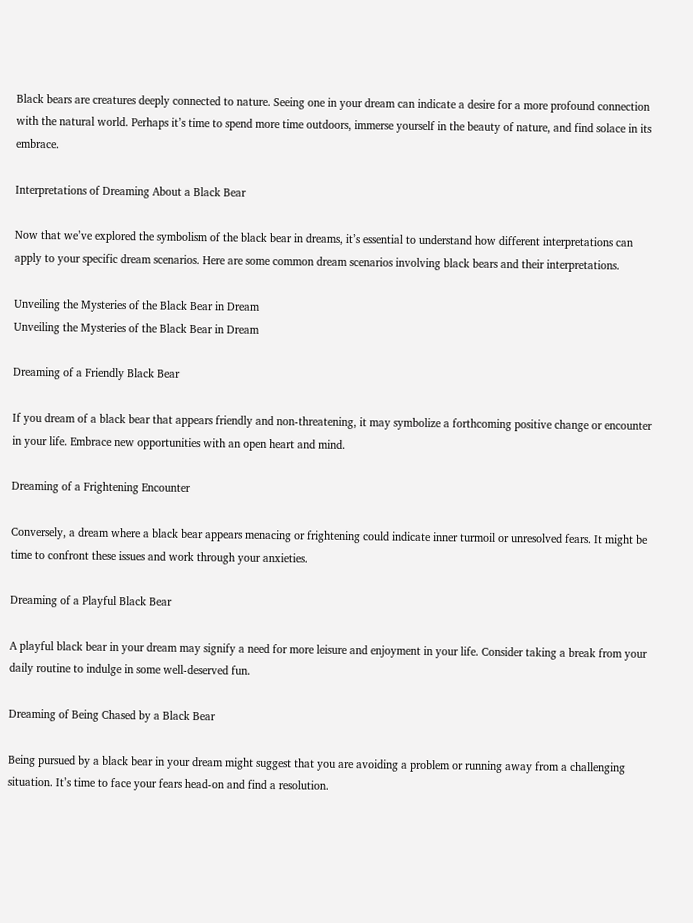Black bears are creatures deeply connected to nature. Seeing one in your dream can indicate a desire for a more profound connection with the natural world. Perhaps it’s time to spend more time outdoors, immerse yourself in the beauty of nature, and find solace in its embrace.

Interpretations of Dreaming About a Black Bear

Now that we’ve explored the symbolism of the black bear in dreams, it’s essential to understand how different interpretations can apply to your specific dream scenarios. Here are some common dream scenarios involving black bears and their interpretations.

Unveiling the Mysteries of the Black Bear in Dream
Unveiling the Mysteries of the Black Bear in Dream

Dreaming of a Friendly Black Bear

If you dream of a black bear that appears friendly and non-threatening, it may symbolize a forthcoming positive change or encounter in your life. Embrace new opportunities with an open heart and mind.

Dreaming of a Frightening Encounter

Conversely, a dream where a black bear appears menacing or frightening could indicate inner turmoil or unresolved fears. It might be time to confront these issues and work through your anxieties.

Dreaming of a Playful Black Bear

A playful black bear in your dream may signify a need for more leisure and enjoyment in your life. Consider taking a break from your daily routine to indulge in some well-deserved fun.

Dreaming of Being Chased by a Black Bear

Being pursued by a black bear in your dream might suggest that you are avoiding a problem or running away from a challenging situation. It’s time to face your fears head-on and find a resolution.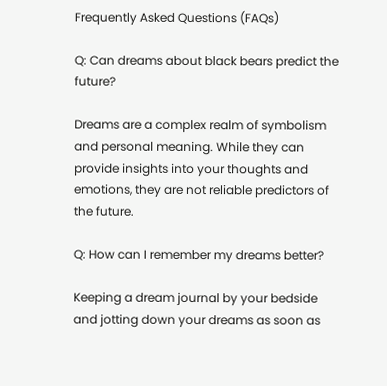Frequently Asked Questions (FAQs)

Q: Can dreams about black bears predict the future?

Dreams are a complex realm of symbolism and personal meaning. While they can provide insights into your thoughts and emotions, they are not reliable predictors of the future.

Q: How can I remember my dreams better?

Keeping a dream journal by your bedside and jotting down your dreams as soon as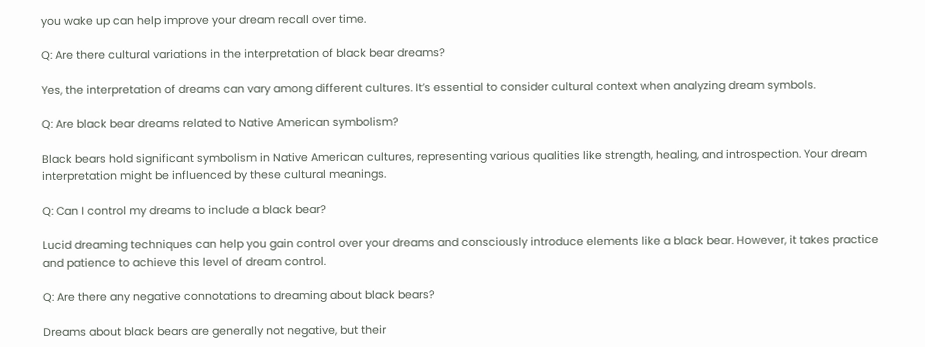you wake up can help improve your dream recall over time.

Q: Are there cultural variations in the interpretation of black bear dreams?

Yes, the interpretation of dreams can vary among different cultures. It’s essential to consider cultural context when analyzing dream symbols.

Q: Are black bear dreams related to Native American symbolism?

Black bears hold significant symbolism in Native American cultures, representing various qualities like strength, healing, and introspection. Your dream interpretation might be influenced by these cultural meanings.

Q: Can I control my dreams to include a black bear?

Lucid dreaming techniques can help you gain control over your dreams and consciously introduce elements like a black bear. However, it takes practice and patience to achieve this level of dream control.

Q: Are there any negative connotations to dreaming about black bears?

Dreams about black bears are generally not negative, but their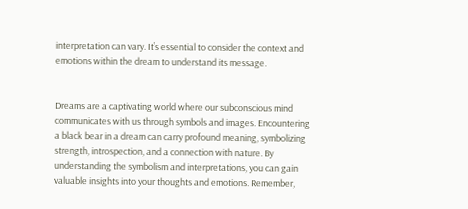interpretation can vary. It’s essential to consider the context and emotions within the dream to understand its message.


Dreams are a captivating world where our subconscious mind communicates with us through symbols and images. Encountering a black bear in a dream can carry profound meaning, symbolizing strength, introspection, and a connection with nature. By understanding the symbolism and interpretations, you can gain valuable insights into your thoughts and emotions. Remember,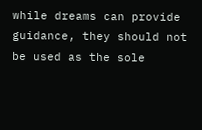while dreams can provide guidance, they should not be used as the sole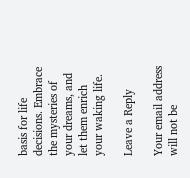basis for life decisions. Embrace the mysteries of your dreams, and let them enrich your waking life.

Leave a Reply

Your email address will not be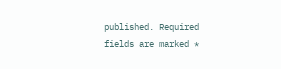published. Required fields are marked *